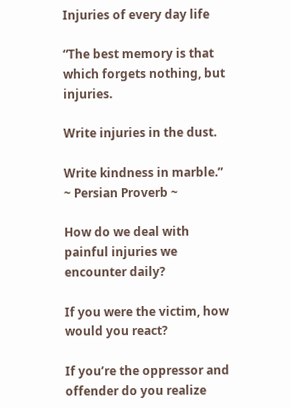Injuries of every day life

“The best memory is that which forgets nothing, but injuries.

Write injuries in the dust.

Write kindness in marble.” ~ Persian Proverb ~

How do we deal with painful injuries we encounter daily?

If you were the victim, how would you react?

If you’re the oppressor and offender do you realize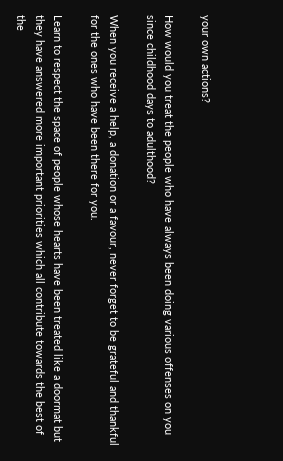your own actions?

How would you treat the people who have always been doing various offenses on you since childhood days to adulthood?

When you receive a help, a donation or a favour, never forget to be grateful and thankful for the ones who have been there for you.

Learn to respect the space of people whose hearts have been treated like a doormat but they have answered more important priorities which all contribute towards the best of the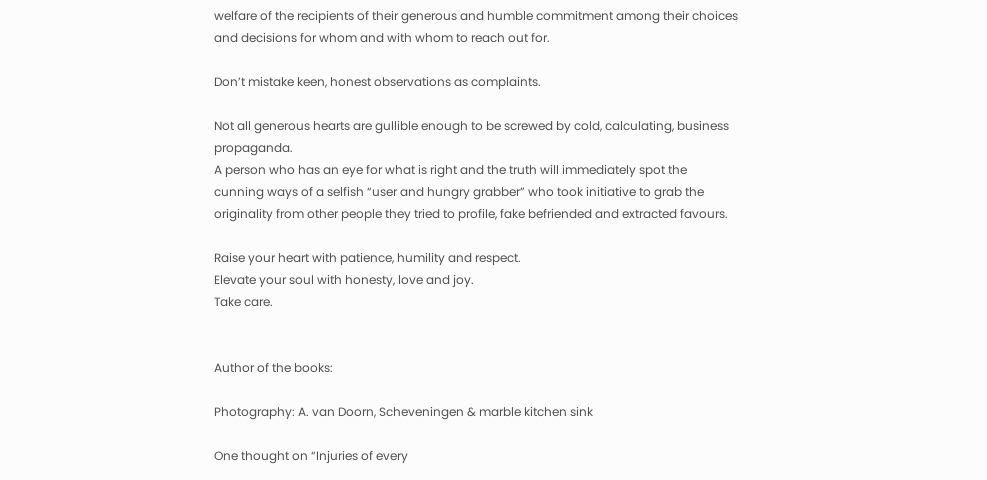welfare of the recipients of their generous and humble commitment among their choices and decisions for whom and with whom to reach out for.

Don’t mistake keen, honest observations as complaints.

Not all generous hearts are gullible enough to be screwed by cold, calculating, business propaganda.
A person who has an eye for what is right and the truth will immediately spot the cunning ways of a selfish “user and hungry grabber” who took initiative to grab the originality from other people they tried to profile, fake befriended and extracted favours.

Raise your heart with patience, humility and respect.
Elevate your soul with honesty, love and joy.
Take care.


Author of the books:

Photography: A. van Doorn, Scheveningen & marble kitchen sink

One thought on “Injuries of every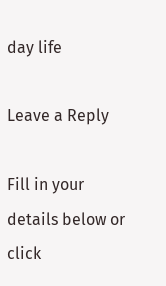day life

Leave a Reply

Fill in your details below or click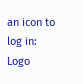an icon to log in: Logo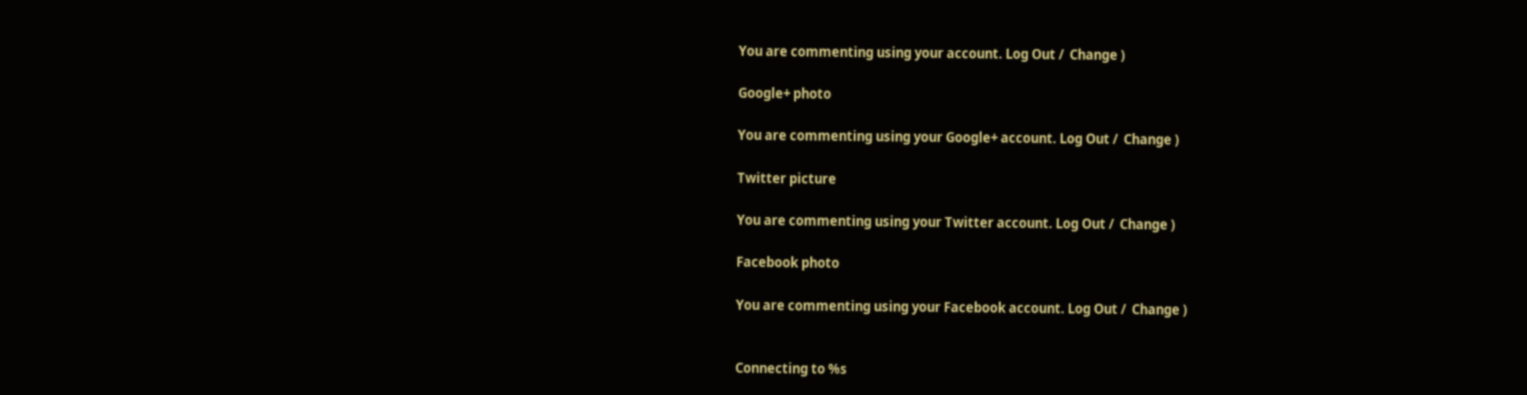You are commenting using your account. Log Out /  Change )

Google+ photo

You are commenting using your Google+ account. Log Out /  Change )

Twitter picture

You are commenting using your Twitter account. Log Out /  Change )

Facebook photo

You are commenting using your Facebook account. Log Out /  Change )


Connecting to %s